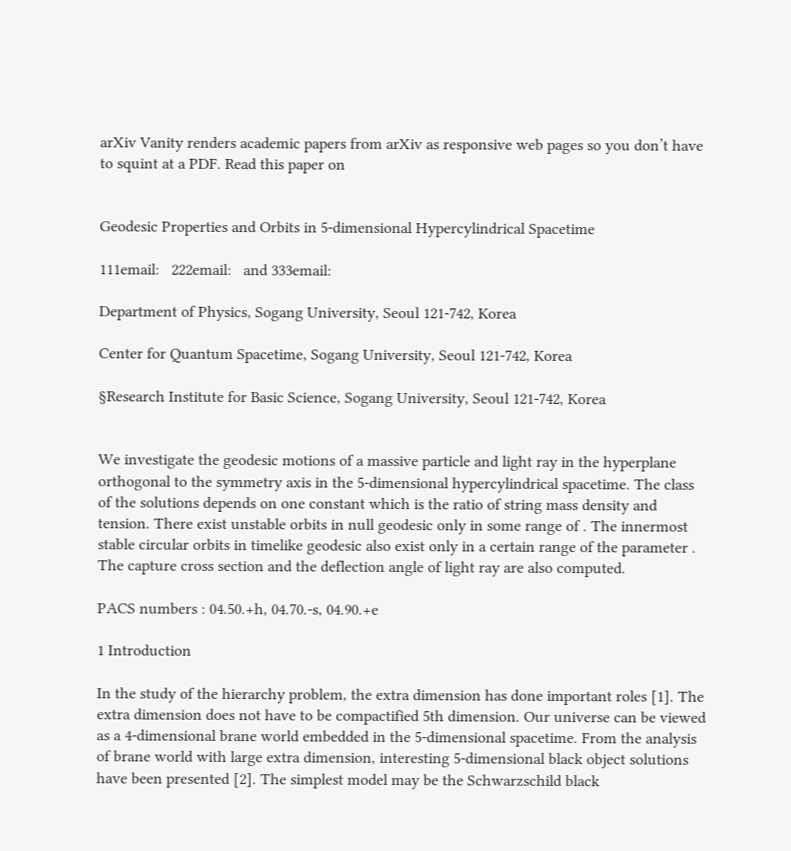arXiv Vanity renders academic papers from arXiv as responsive web pages so you don’t have to squint at a PDF. Read this paper on


Geodesic Properties and Orbits in 5-dimensional Hypercylindrical Spacetime

111email:   222email:   and 333email:

Department of Physics, Sogang University, Seoul 121-742, Korea

Center for Quantum Spacetime, Sogang University, Seoul 121-742, Korea

§Research Institute for Basic Science, Sogang University, Seoul 121-742, Korea


We investigate the geodesic motions of a massive particle and light ray in the hyperplane orthogonal to the symmetry axis in the 5-dimensional hypercylindrical spacetime. The class of the solutions depends on one constant which is the ratio of string mass density and tension. There exist unstable orbits in null geodesic only in some range of . The innermost stable circular orbits in timelike geodesic also exist only in a certain range of the parameter . The capture cross section and the deflection angle of light ray are also computed.

PACS numbers : 04.50.+h, 04.70.-s, 04.90.+e

1 Introduction

In the study of the hierarchy problem, the extra dimension has done important roles [1]. The extra dimension does not have to be compactified 5th dimension. Our universe can be viewed as a 4-dimensional brane world embedded in the 5-dimensional spacetime. From the analysis of brane world with large extra dimension, interesting 5-dimensional black object solutions have been presented [2]. The simplest model may be the Schwarzschild black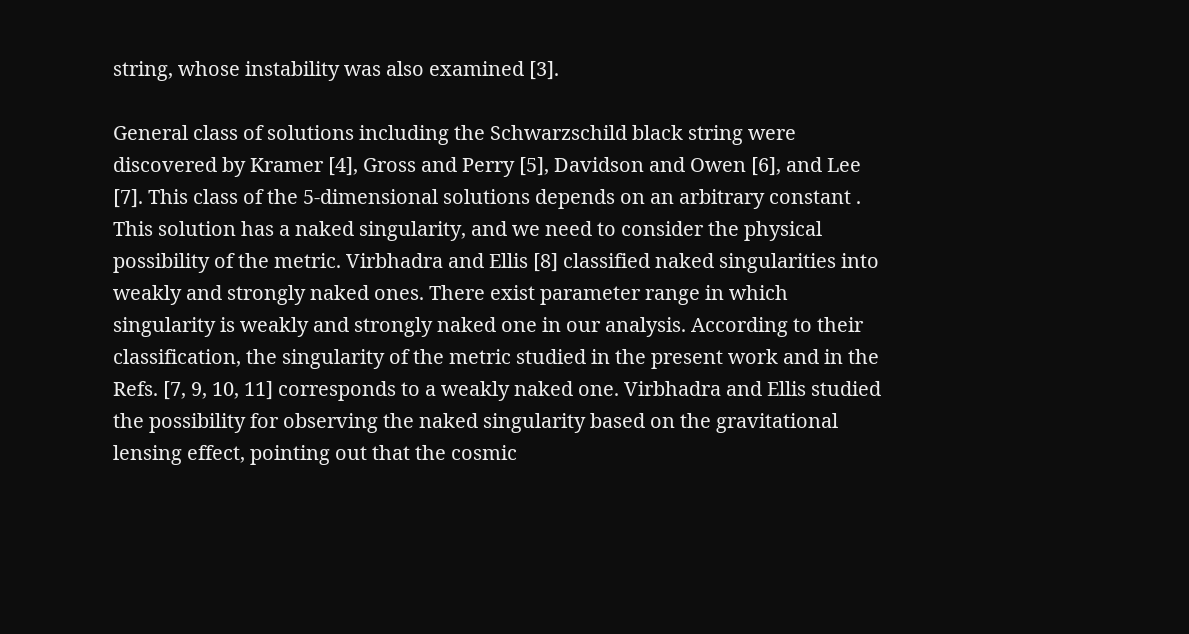string, whose instability was also examined [3].

General class of solutions including the Schwarzschild black string were discovered by Kramer [4], Gross and Perry [5], Davidson and Owen [6], and Lee [7]. This class of the 5-dimensional solutions depends on an arbitrary constant . This solution has a naked singularity, and we need to consider the physical possibility of the metric. Virbhadra and Ellis [8] classified naked singularities into weakly and strongly naked ones. There exist parameter range in which singularity is weakly and strongly naked one in our analysis. According to their classification, the singularity of the metric studied in the present work and in the Refs. [7, 9, 10, 11] corresponds to a weakly naked one. Virbhadra and Ellis studied the possibility for observing the naked singularity based on the gravitational lensing effect, pointing out that the cosmic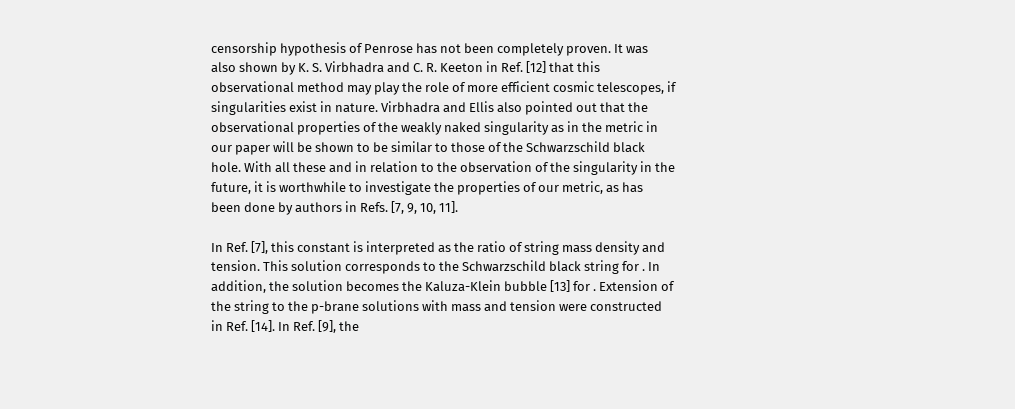censorship hypothesis of Penrose has not been completely proven. It was also shown by K. S. Virbhadra and C. R. Keeton in Ref. [12] that this observational method may play the role of more efficient cosmic telescopes, if singularities exist in nature. Virbhadra and Ellis also pointed out that the observational properties of the weakly naked singularity as in the metric in our paper will be shown to be similar to those of the Schwarzschild black hole. With all these and in relation to the observation of the singularity in the future, it is worthwhile to investigate the properties of our metric, as has been done by authors in Refs. [7, 9, 10, 11].

In Ref. [7], this constant is interpreted as the ratio of string mass density and tension. This solution corresponds to the Schwarzschild black string for . In addition, the solution becomes the Kaluza-Klein bubble [13] for . Extension of the string to the p-brane solutions with mass and tension were constructed in Ref. [14]. In Ref. [9], the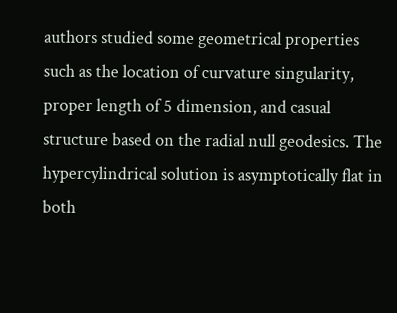authors studied some geometrical properties such as the location of curvature singularity, proper length of 5 dimension, and casual structure based on the radial null geodesics. The hypercylindrical solution is asymptotically flat in both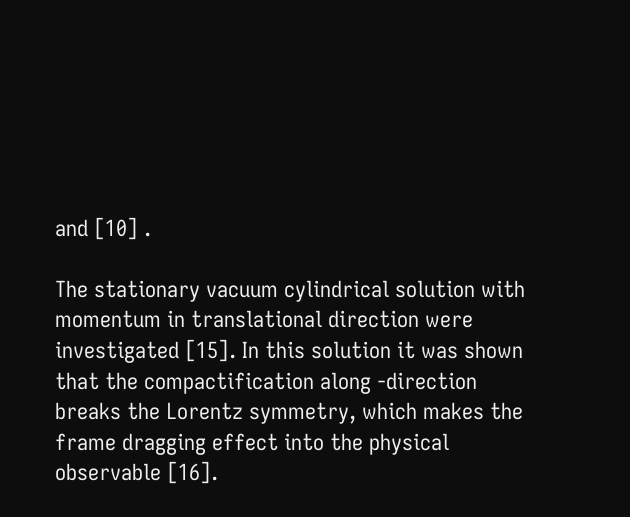and [10] .

The stationary vacuum cylindrical solution with momentum in translational direction were investigated [15]. In this solution it was shown that the compactification along -direction breaks the Lorentz symmetry, which makes the frame dragging effect into the physical observable [16].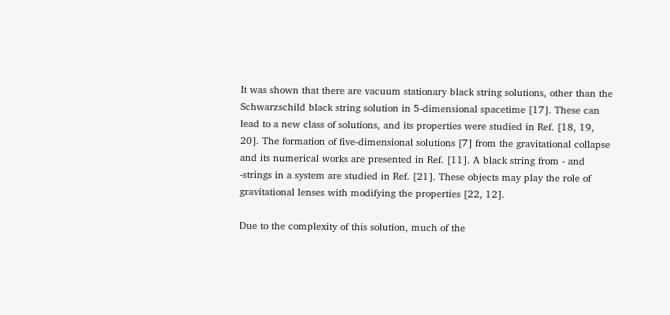It was shown that there are vacuum stationary black string solutions, other than the Schwarzschild black string solution in 5-dimensional spacetime [17]. These can lead to a new class of solutions, and its properties were studied in Ref. [18, 19, 20]. The formation of five-dimensional solutions [7] from the gravitational collapse and its numerical works are presented in Ref. [11]. A black string from - and -strings in a system are studied in Ref. [21]. These objects may play the role of gravitational lenses with modifying the properties [22, 12].

Due to the complexity of this solution, much of the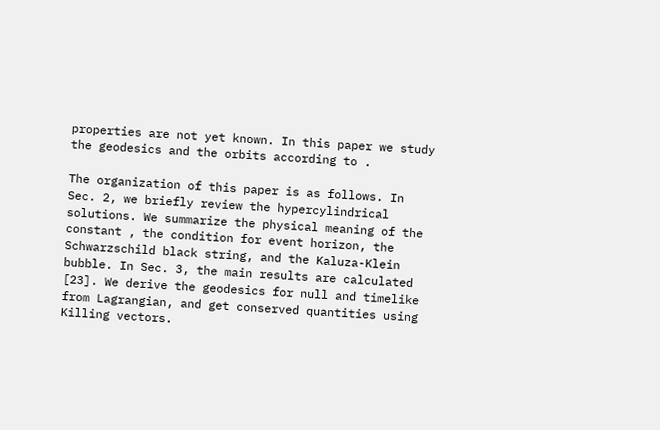properties are not yet known. In this paper we study the geodesics and the orbits according to .

The organization of this paper is as follows. In Sec. 2, we briefly review the hypercylindrical solutions. We summarize the physical meaning of the constant , the condition for event horizon, the Schwarzschild black string, and the Kaluza-Klein bubble. In Sec. 3, the main results are calculated [23]. We derive the geodesics for null and timelike from Lagrangian, and get conserved quantities using Killing vectors.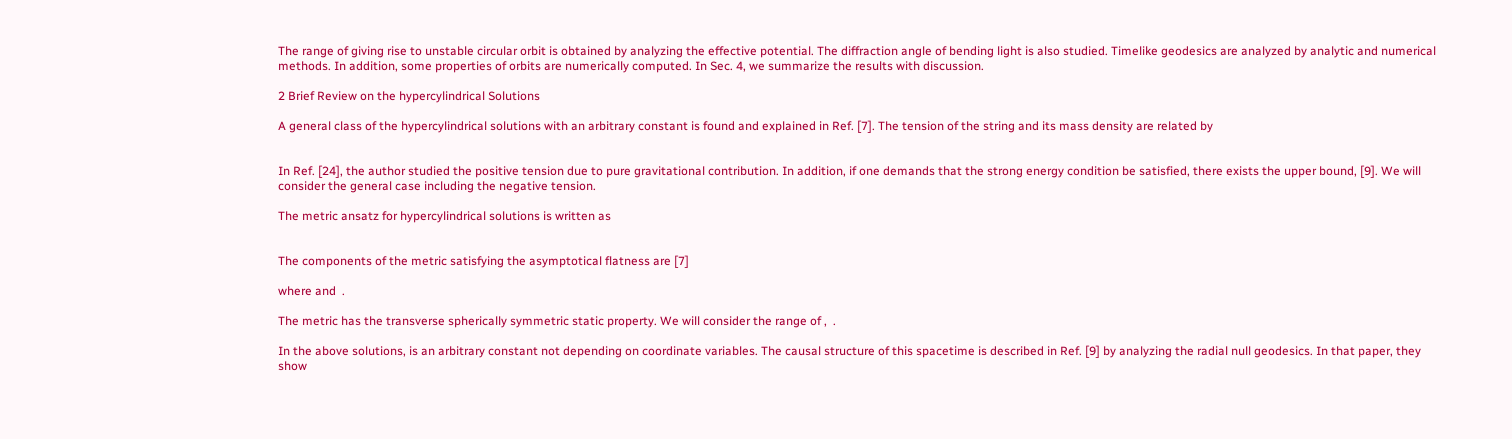The range of giving rise to unstable circular orbit is obtained by analyzing the effective potential. The diffraction angle of bending light is also studied. Timelike geodesics are analyzed by analytic and numerical methods. In addition, some properties of orbits are numerically computed. In Sec. 4, we summarize the results with discussion.

2 Brief Review on the hypercylindrical Solutions

A general class of the hypercylindrical solutions with an arbitrary constant is found and explained in Ref. [7]. The tension of the string and its mass density are related by


In Ref. [24], the author studied the positive tension due to pure gravitational contribution. In addition, if one demands that the strong energy condition be satisfied, there exists the upper bound, [9]. We will consider the general case including the negative tension.

The metric ansatz for hypercylindrical solutions is written as


The components of the metric satisfying the asymptotical flatness are [7]

where and  .

The metric has the transverse spherically symmetric static property. We will consider the range of ,  .

In the above solutions, is an arbitrary constant not depending on coordinate variables. The causal structure of this spacetime is described in Ref. [9] by analyzing the radial null geodesics. In that paper, they show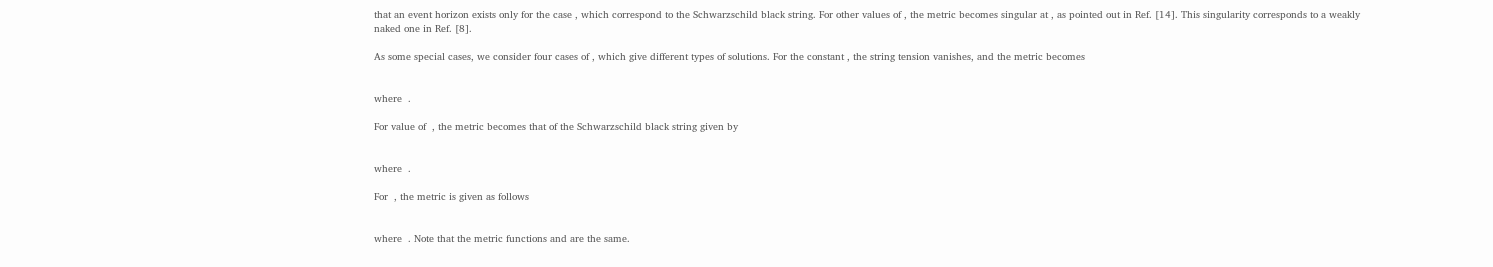that an event horizon exists only for the case , which correspond to the Schwarzschild black string. For other values of , the metric becomes singular at , as pointed out in Ref. [14]. This singularity corresponds to a weakly naked one in Ref. [8].

As some special cases, we consider four cases of , which give different types of solutions. For the constant , the string tension vanishes, and the metric becomes


where  .

For value of  , the metric becomes that of the Schwarzschild black string given by


where  .

For  , the metric is given as follows


where  . Note that the metric functions and are the same.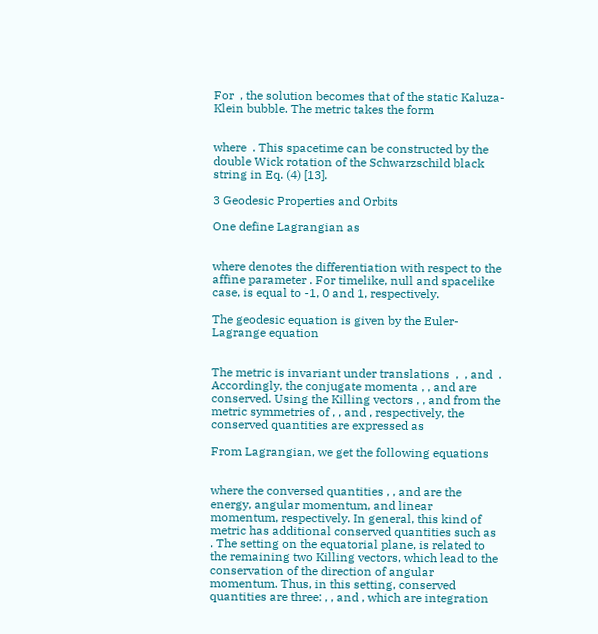For  , the solution becomes that of the static Kaluza-Klein bubble. The metric takes the form


where  . This spacetime can be constructed by the double Wick rotation of the Schwarzschild black string in Eq. (4) [13].

3 Geodesic Properties and Orbits

One define Lagrangian as


where denotes the differentiation with respect to the affine parameter . For timelike, null and spacelike case, is equal to -1, 0 and 1, respectively.

The geodesic equation is given by the Euler-Lagrange equation


The metric is invariant under translations  ,  , and  . Accordingly, the conjugate momenta , , and are conserved. Using the Killing vectors , , and from the metric symmetries of , , and , respectively, the conserved quantities are expressed as

From Lagrangian, we get the following equations


where the conversed quantities , , and are the energy, angular momentum, and linear momentum, respectively. In general, this kind of metric has additional conserved quantities such as . The setting on the equatorial plane, is related to the remaining two Killing vectors, which lead to the conservation of the direction of angular momentum. Thus, in this setting, conserved quantities are three: , , and , which are integration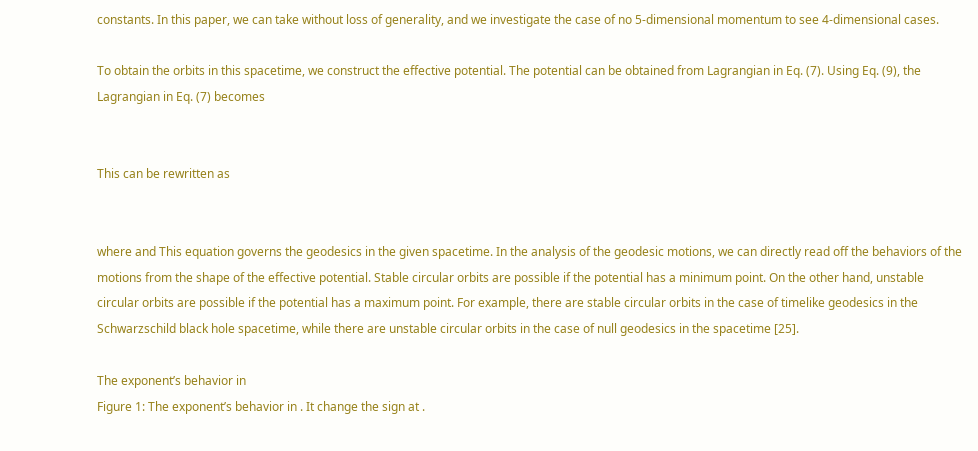constants. In this paper, we can take without loss of generality, and we investigate the case of no 5-dimensional momentum to see 4-dimensional cases.

To obtain the orbits in this spacetime, we construct the effective potential. The potential can be obtained from Lagrangian in Eq. (7). Using Eq. (9), the Lagrangian in Eq. (7) becomes


This can be rewritten as


where and This equation governs the geodesics in the given spacetime. In the analysis of the geodesic motions, we can directly read off the behaviors of the motions from the shape of the effective potential. Stable circular orbits are possible if the potential has a minimum point. On the other hand, unstable circular orbits are possible if the potential has a maximum point. For example, there are stable circular orbits in the case of timelike geodesics in the Schwarzschild black hole spacetime, while there are unstable circular orbits in the case of null geodesics in the spacetime [25].

The exponent’s behavior in
Figure 1: The exponent’s behavior in . It change the sign at .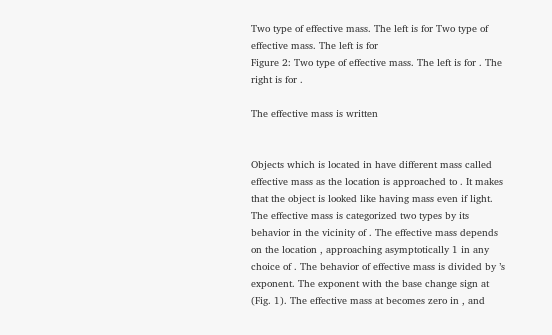Two type of effective mass. The left is for Two type of effective mass. The left is for
Figure 2: Two type of effective mass. The left is for . The right is for .

The effective mass is written


Objects which is located in have different mass called effective mass as the location is approached to . It makes that the object is looked like having mass even if light. The effective mass is categorized two types by its behavior in the vicinity of . The effective mass depends on the location , approaching asymptotically 1 in any choice of . The behavior of effective mass is divided by ’s exponent. The exponent with the base change sign at (Fig. 1). The effective mass at becomes zero in , and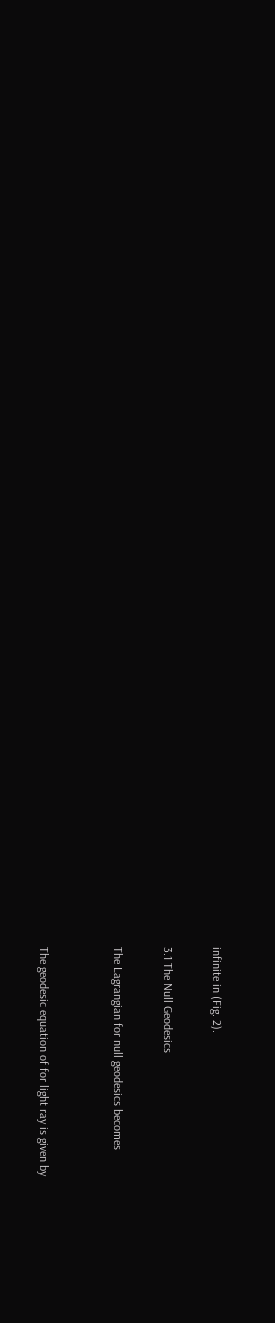infinite in (Fig. 2).

3.1 The Null Geodesics

The Lagrangian for null geodesics becomes


The geodesic equation of for light ray is given by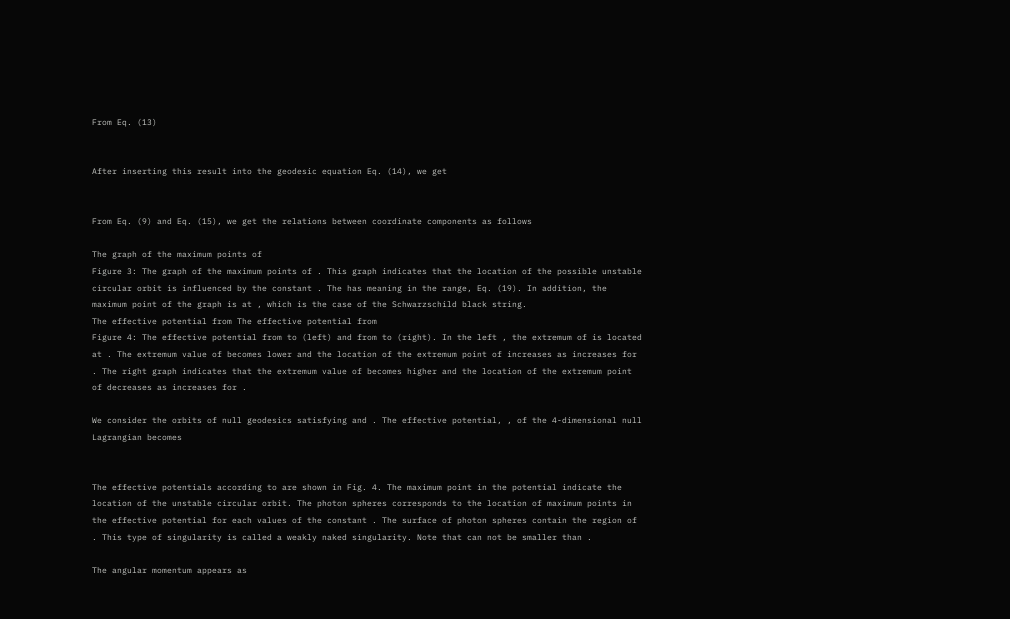From Eq. (13)


After inserting this result into the geodesic equation Eq. (14), we get


From Eq. (9) and Eq. (15), we get the relations between coordinate components as follows

The graph of the maximum points of
Figure 3: The graph of the maximum points of . This graph indicates that the location of the possible unstable circular orbit is influenced by the constant . The has meaning in the range, Eq. (19). In addition, the maximum point of the graph is at , which is the case of the Schwarzschild black string.
The effective potential from The effective potential from
Figure 4: The effective potential from to (left) and from to (right). In the left , the extremum of is located at . The extremum value of becomes lower and the location of the extremum point of increases as increases for . The right graph indicates that the extremum value of becomes higher and the location of the extremum point of decreases as increases for .

We consider the orbits of null geodesics satisfying and . The effective potential, , of the 4-dimensional null Lagrangian becomes


The effective potentials according to are shown in Fig. 4. The maximum point in the potential indicate the location of the unstable circular orbit. The photon spheres corresponds to the location of maximum points in the effective potential for each values of the constant . The surface of photon spheres contain the region of . This type of singularity is called a weakly naked singularity. Note that can not be smaller than .

The angular momentum appears as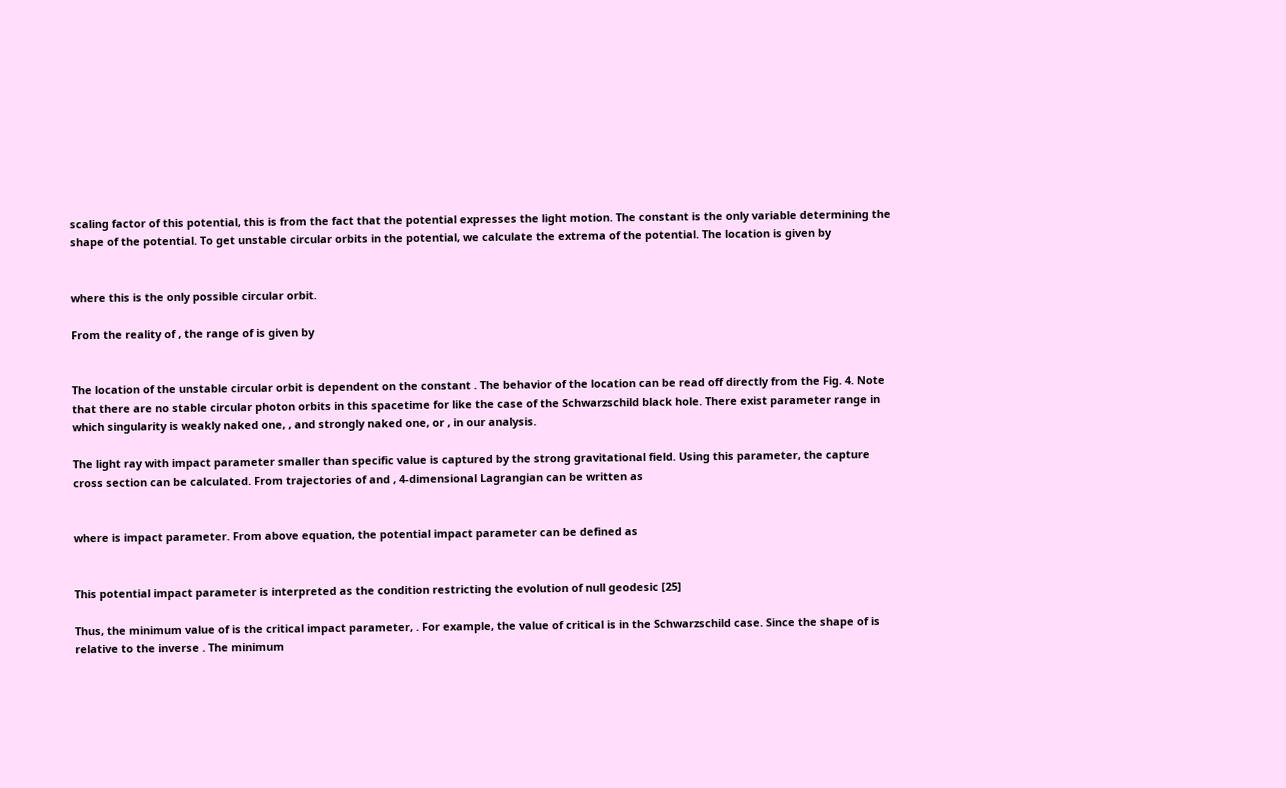scaling factor of this potential, this is from the fact that the potential expresses the light motion. The constant is the only variable determining the shape of the potential. To get unstable circular orbits in the potential, we calculate the extrema of the potential. The location is given by


where this is the only possible circular orbit.

From the reality of , the range of is given by


The location of the unstable circular orbit is dependent on the constant . The behavior of the location can be read off directly from the Fig. 4. Note that there are no stable circular photon orbits in this spacetime for like the case of the Schwarzschild black hole. There exist parameter range in which singularity is weakly naked one, , and strongly naked one, or , in our analysis.

The light ray with impact parameter smaller than specific value is captured by the strong gravitational field. Using this parameter, the capture cross section can be calculated. From trajectories of and , 4-dimensional Lagrangian can be written as


where is impact parameter. From above equation, the potential impact parameter can be defined as


This potential impact parameter is interpreted as the condition restricting the evolution of null geodesic [25]

Thus, the minimum value of is the critical impact parameter, . For example, the value of critical is in the Schwarzschild case. Since the shape of is relative to the inverse . The minimum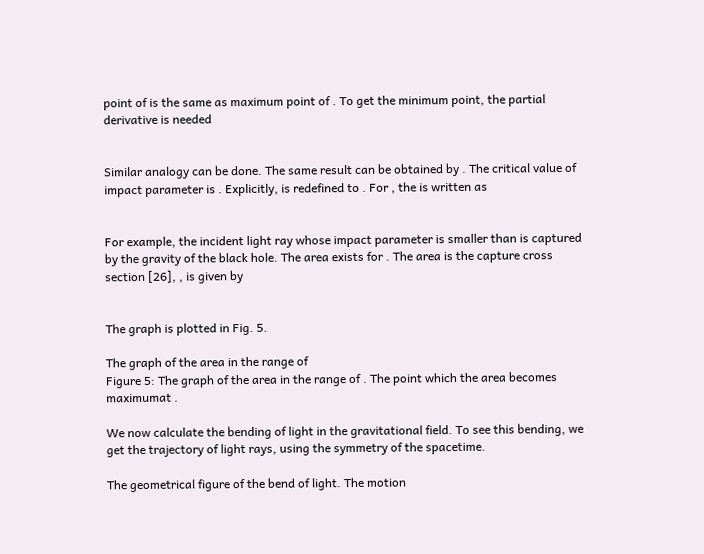point of is the same as maximum point of . To get the minimum point, the partial derivative is needed


Similar analogy can be done. The same result can be obtained by . The critical value of impact parameter is . Explicitly, is redefined to . For , the is written as


For example, the incident light ray whose impact parameter is smaller than is captured by the gravity of the black hole. The area exists for . The area is the capture cross section [26], , is given by


The graph is plotted in Fig. 5.

The graph of the area in the range of
Figure 5: The graph of the area in the range of . The point which the area becomes maximumat .

We now calculate the bending of light in the gravitational field. To see this bending, we get the trajectory of light rays, using the symmetry of the spacetime.

The geometrical figure of the bend of light. The motion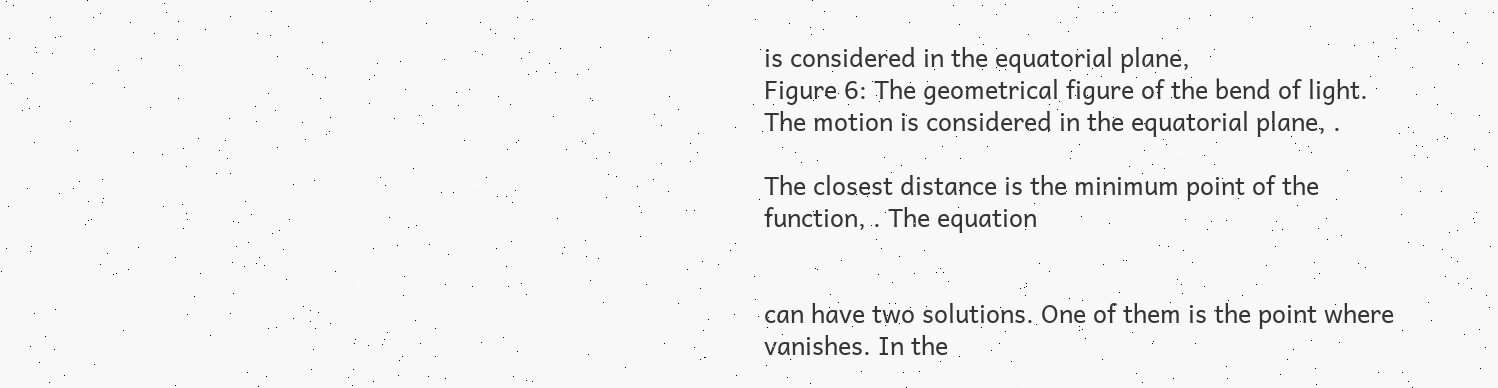is considered in the equatorial plane,
Figure 6: The geometrical figure of the bend of light. The motion is considered in the equatorial plane, .

The closest distance is the minimum point of the function, . The equation


can have two solutions. One of them is the point where vanishes. In the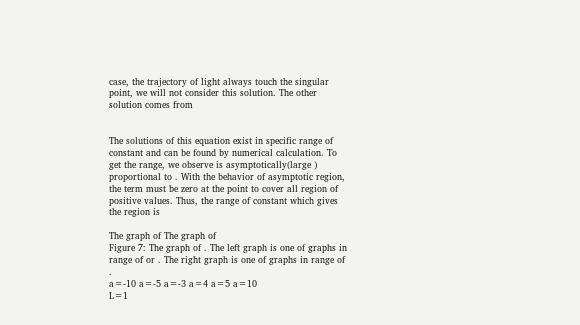case, the trajectory of light always touch the singular point, we will not consider this solution. The other solution comes from


The solutions of this equation exist in specific range of constant and can be found by numerical calculation. To get the range, we observe is asymptotically(large ) proportional to . With the behavior of asymptotic region, the term must be zero at the point to cover all region of positive values. Thus, the range of constant which gives the region is

The graph of The graph of
Figure 7: The graph of . The left graph is one of graphs in range of or . The right graph is one of graphs in range of .
a=-10 a=-5 a=-3 a=4 a=5 a=10
L=1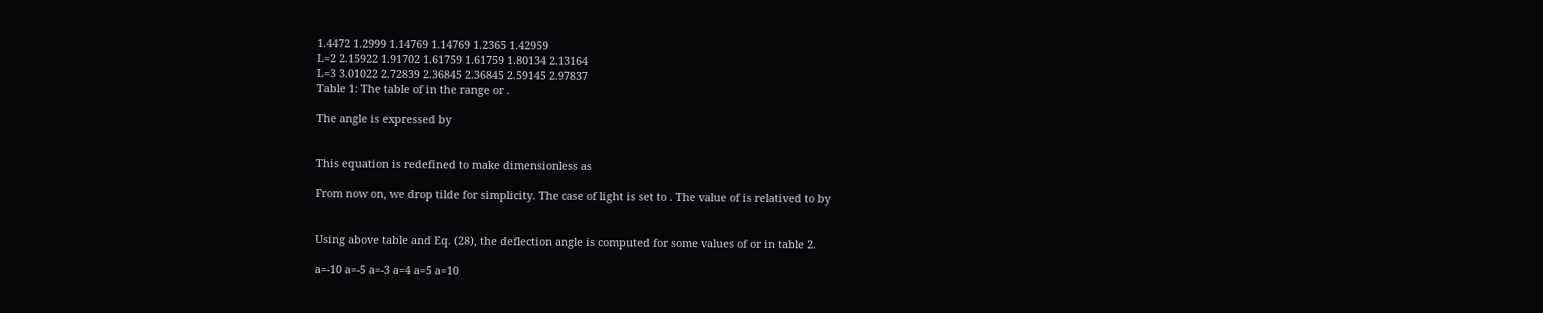1.4472 1.2999 1.14769 1.14769 1.2365 1.42959
L=2 2.15922 1.91702 1.61759 1.61759 1.80134 2.13164
L=3 3.01022 2.72839 2.36845 2.36845 2.59145 2.97837
Table 1: The table of in the range or .

The angle is expressed by


This equation is redefined to make dimensionless as

From now on, we drop tilde for simplicity. The case of light is set to . The value of is relatived to by


Using above table and Eq. (28), the deflection angle is computed for some values of or in table 2.

a=-10 a=-5 a=-3 a=4 a=5 a=10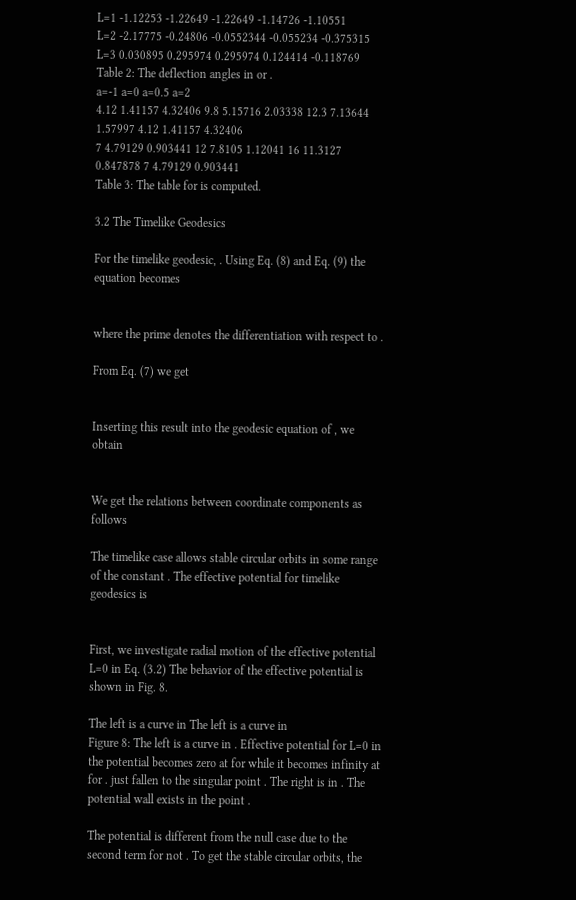L=1 -1.12253 -1.22649 -1.22649 -1.14726 -1.10551
L=2 -2.17775 -0.24806 -0.0552344 -0.055234 -0.375315
L=3 0.030895 0.295974 0.295974 0.124414 -0.118769
Table 2: The deflection angles in or .
a=-1 a=0 a=0.5 a=2
4.12 1.41157 4.32406 9.8 5.15716 2.03338 12.3 7.13644 1.57997 4.12 1.41157 4.32406
7 4.79129 0.903441 12 7.8105 1.12041 16 11.3127 0.847878 7 4.79129 0.903441
Table 3: The table for is computed.

3.2 The Timelike Geodesics

For the timelike geodesic, . Using Eq. (8) and Eq. (9) the equation becomes


where the prime denotes the differentiation with respect to .

From Eq. (7) we get


Inserting this result into the geodesic equation of , we obtain


We get the relations between coordinate components as follows

The timelike case allows stable circular orbits in some range of the constant . The effective potential for timelike geodesics is


First, we investigate radial motion of the effective potential L=0 in Eq. (3.2) The behavior of the effective potential is shown in Fig. 8.

The left is a curve in The left is a curve in
Figure 8: The left is a curve in . Effective potential for L=0 in the potential becomes zero at for while it becomes infinity at for . just fallen to the singular point . The right is in . The potential wall exists in the point .

The potential is different from the null case due to the second term for not . To get the stable circular orbits, the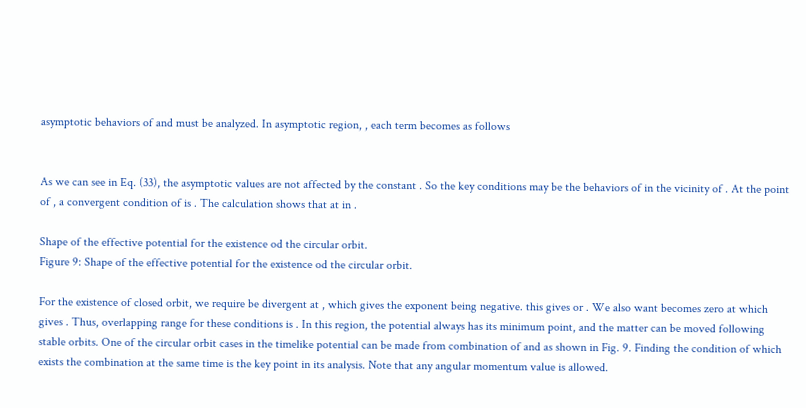asymptotic behaviors of and must be analyzed. In asymptotic region, , each term becomes as follows


As we can see in Eq. (33), the asymptotic values are not affected by the constant . So the key conditions may be the behaviors of in the vicinity of . At the point of , a convergent condition of is . The calculation shows that at in .

Shape of the effective potential for the existence od the circular orbit.
Figure 9: Shape of the effective potential for the existence od the circular orbit.

For the existence of closed orbit, we require be divergent at , which gives the exponent being negative. this gives or . We also want becomes zero at which gives . Thus, overlapping range for these conditions is . In this region, the potential always has its minimum point, and the matter can be moved following stable orbits. One of the circular orbit cases in the timelike potential can be made from combination of and as shown in Fig. 9. Finding the condition of which exists the combination at the same time is the key point in its analysis. Note that any angular momentum value is allowed.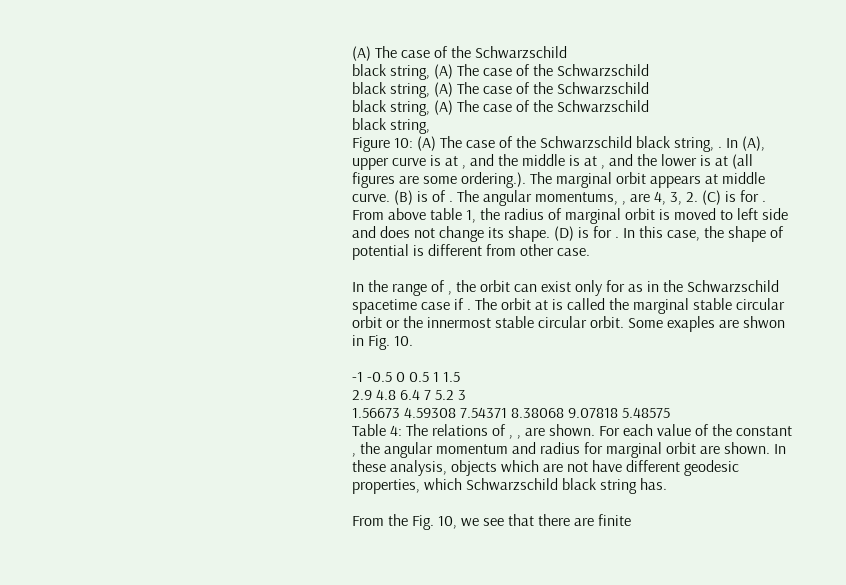(A) The case of the Schwarzschild
black string, (A) The case of the Schwarzschild
black string, (A) The case of the Schwarzschild
black string, (A) The case of the Schwarzschild
black string,
Figure 10: (A) The case of the Schwarzschild black string, . In (A), upper curve is at , and the middle is at , and the lower is at (all figures are some ordering.). The marginal orbit appears at middle curve. (B) is of . The angular momentums, , are 4, 3, 2. (C) is for . From above table 1, the radius of marginal orbit is moved to left side and does not change its shape. (D) is for . In this case, the shape of potential is different from other case.

In the range of , the orbit can exist only for as in the Schwarzschild spacetime case if . The orbit at is called the marginal stable circular orbit or the innermost stable circular orbit. Some exaples are shwon in Fig. 10.

-1 -0.5 0 0.5 1 1.5
2.9 4.8 6.4 7 5.2 3
1.56673 4.59308 7.54371 8.38068 9.07818 5.48575
Table 4: The relations of , , are shown. For each value of the constant , the angular momentum and radius for marginal orbit are shown. In these analysis, objects which are not have different geodesic properties, which Schwarzschild black string has.

From the Fig. 10, we see that there are finite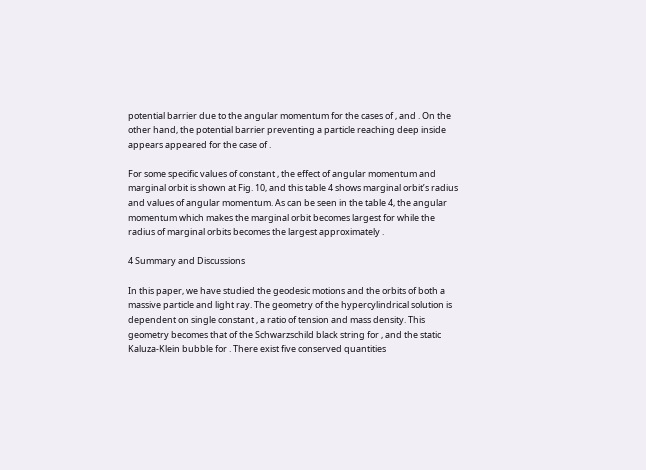potential barrier due to the angular momentum for the cases of , and . On the other hand, the potential barrier preventing a particle reaching deep inside appears appeared for the case of .

For some specific values of constant , the effect of angular momentum and marginal orbit is shown at Fig. 10, and this table 4 shows marginal orbit’s radius and values of angular momentum. As can be seen in the table 4, the angular momentum which makes the marginal orbit becomes largest for while the radius of marginal orbits becomes the largest approximately .

4 Summary and Discussions

In this paper, we have studied the geodesic motions and the orbits of both a massive particle and light ray. The geometry of the hypercylindrical solution is dependent on single constant , a ratio of tension and mass density. This geometry becomes that of the Schwarzschild black string for , and the static Kaluza-Klein bubble for . There exist five conserved quantities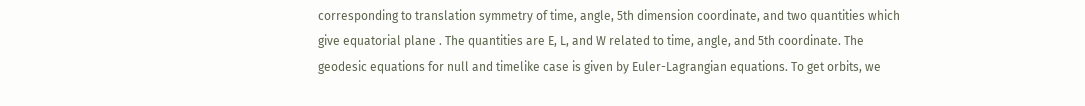corresponding to translation symmetry of time, angle, 5th dimension coordinate, and two quantities which give equatorial plane . The quantities are E, L, and W related to time, angle, and 5th coordinate. The geodesic equations for null and timelike case is given by Euler-Lagrangian equations. To get orbits, we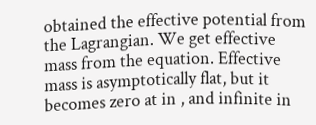obtained the effective potential from the Lagrangian. We get effective mass from the equation. Effective mass is asymptotically flat, but it becomes zero at in , and infinite in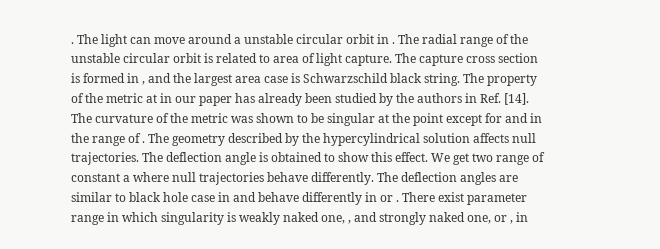. The light can move around a unstable circular orbit in . The radial range of the unstable circular orbit is related to area of light capture. The capture cross section is formed in , and the largest area case is Schwarzschild black string. The property of the metric at in our paper has already been studied by the authors in Ref. [14]. The curvature of the metric was shown to be singular at the point except for and in the range of . The geometry described by the hypercylindrical solution affects null trajectories. The deflection angle is obtained to show this effect. We get two range of constant a where null trajectories behave differently. The deflection angles are similar to black hole case in and behave differently in or . There exist parameter range in which singularity is weakly naked one, , and strongly naked one, or , in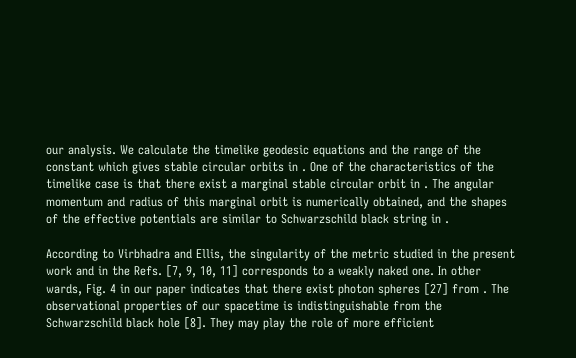our analysis. We calculate the timelike geodesic equations and the range of the constant which gives stable circular orbits in . One of the characteristics of the timelike case is that there exist a marginal stable circular orbit in . The angular momentum and radius of this marginal orbit is numerically obtained, and the shapes of the effective potentials are similar to Schwarzschild black string in .

According to Virbhadra and Ellis, the singularity of the metric studied in the present work and in the Refs. [7, 9, 10, 11] corresponds to a weakly naked one. In other wards, Fig. 4 in our paper indicates that there exist photon spheres [27] from . The observational properties of our spacetime is indistinguishable from the Schwarzschild black hole [8]. They may play the role of more efficient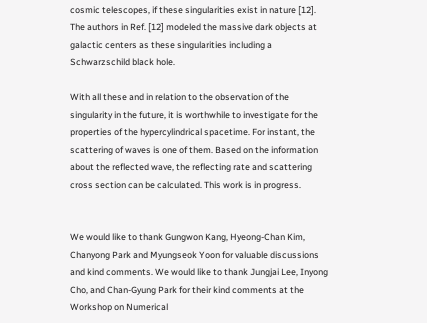cosmic telescopes, if these singularities exist in nature [12]. The authors in Ref. [12] modeled the massive dark objects at galactic centers as these singularities including a Schwarzschild black hole.

With all these and in relation to the observation of the singularity in the future, it is worthwhile to investigate for the properties of the hypercylindrical spacetime. For instant, the scattering of waves is one of them. Based on the information about the reflected wave, the reflecting rate and scattering cross section can be calculated. This work is in progress.


We would like to thank Gungwon Kang, Hyeong-Chan Kim, Chanyong Park and Myungseok Yoon for valuable discussions and kind comments. We would like to thank Jungjai Lee, Inyong Cho, and Chan-Gyung Park for their kind comments at the Workshop on Numerical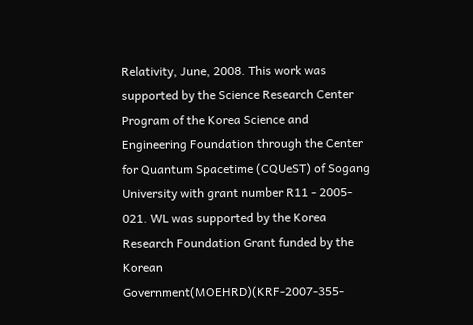Relativity, June, 2008. This work was supported by the Science Research Center Program of the Korea Science and Engineering Foundation through the Center for Quantum Spacetime (CQUeST) of Sogang University with grant number R11 - 2005- 021. WL was supported by the Korea Research Foundation Grant funded by the Korean Government(MOEHRD)(KRF-2007-355-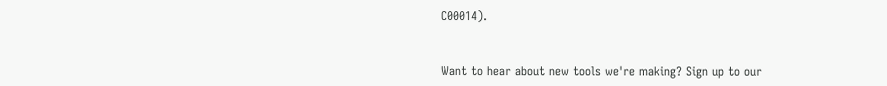C00014).


Want to hear about new tools we're making? Sign up to our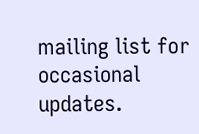mailing list for occasional updates.